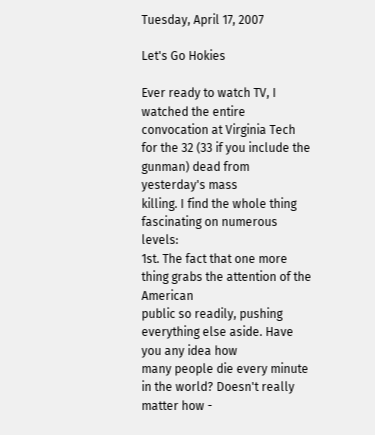Tuesday, April 17, 2007

Let's Go Hokies

Ever ready to watch TV, I watched the entire convocation at Virginia Tech
for the 32 (33 if you include the gunman) dead from yesterday's mass
killing. I find the whole thing fascinating on numerous levels:
1st. The fact that one more thing grabs the attention of the American
public so readily, pushing everything else aside. Have you any idea how
many people die every minute in the world? Doesn't really matter how -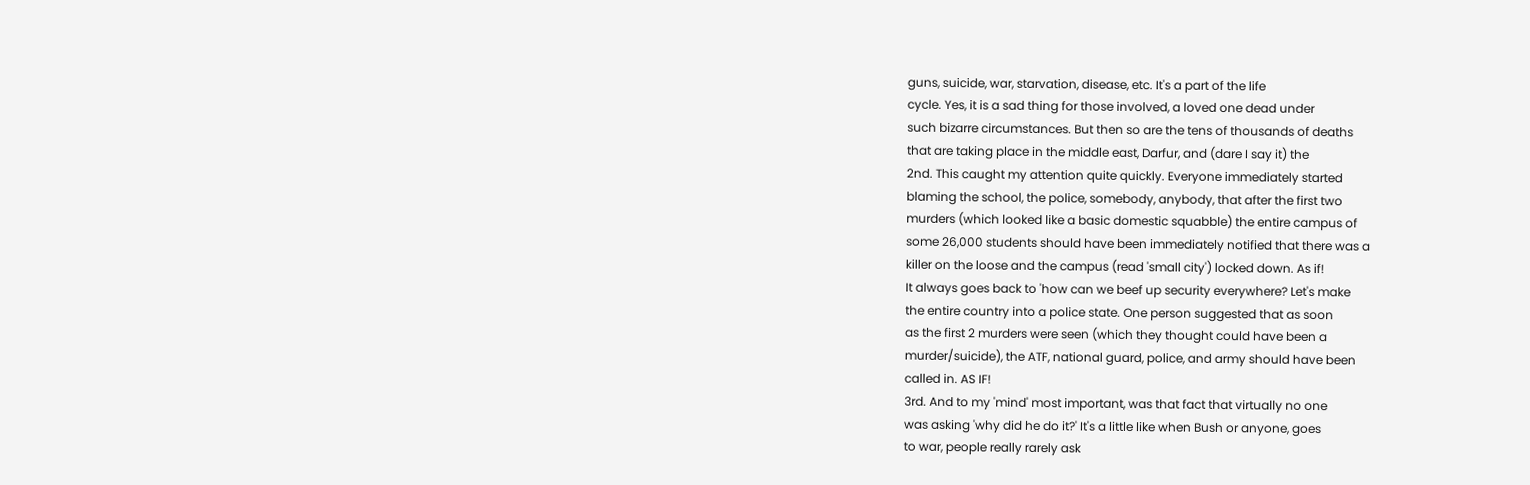guns, suicide, war, starvation, disease, etc. It's a part of the life
cycle. Yes, it is a sad thing for those involved, a loved one dead under
such bizarre circumstances. But then so are the tens of thousands of deaths
that are taking place in the middle east, Darfur, and (dare I say it) the
2nd. This caught my attention quite quickly. Everyone immediately started
blaming the school, the police, somebody, anybody, that after the first two
murders (which looked like a basic domestic squabble) the entire campus of
some 26,000 students should have been immediately notified that there was a
killer on the loose and the campus (read 'small city') locked down. As if!
It always goes back to 'how can we beef up security everywhere? Let's make
the entire country into a police state. One person suggested that as soon
as the first 2 murders were seen (which they thought could have been a
murder/suicide), the ATF, national guard, police, and army should have been
called in. AS IF!
3rd. And to my 'mind' most important, was that fact that virtually no one
was asking 'why did he do it?' It's a little like when Bush or anyone, goes
to war, people really rarely ask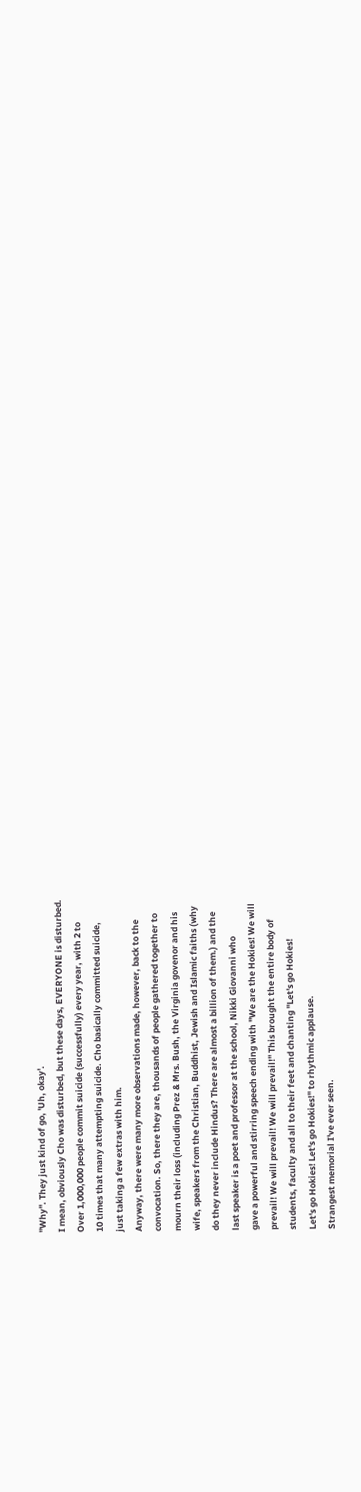"Why". They just kind of go, 'Uh, okay'.
I mean, obviously Cho was disturbed, but these days, EVERYONE is disturbed.
Over 1,000,000 people commit suicide (successfully) every year, with 2 to
10 times that many attempting suicide. Cho basically committed suicide,
just taking a few extras with him.
Anyway, there were many more observations made, however, back to the
convocation. So, there they are, thousands of people gathered together to
mourn their loss (including Prez & Mrs. Bush, the Virginia govenor and his
wife, speakers from the Christian, Buddhist, Jewish and Islamic faiths (why
do they never include Hindus? There are almost a billion of them.) and the
last speaker is a poet and professor at the school, Nikki Giovanni who
gave a powerful and stirring speech ending with "We are the Hokies! We will
prevail! We will prevail! We will prevail!" This brought the entire body of
students, faculty and all to their feet and chanting "Let's go Hokies!
Let's go Hokies! Let's go Hokies!" to rhythmic applause.
Strangest memorial I've ever seen.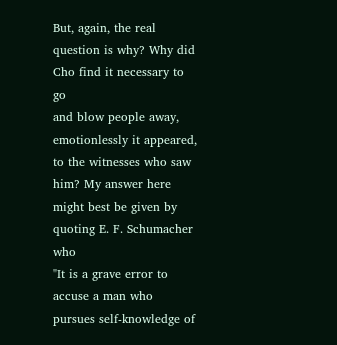But, again, the real question is why? Why did Cho find it necessary to go
and blow people away, emotionlessly it appeared, to the witnesses who saw
him? My answer here might best be given by quoting E. F. Schumacher who
"It is a grave error to accuse a man who pursues self-knowledge of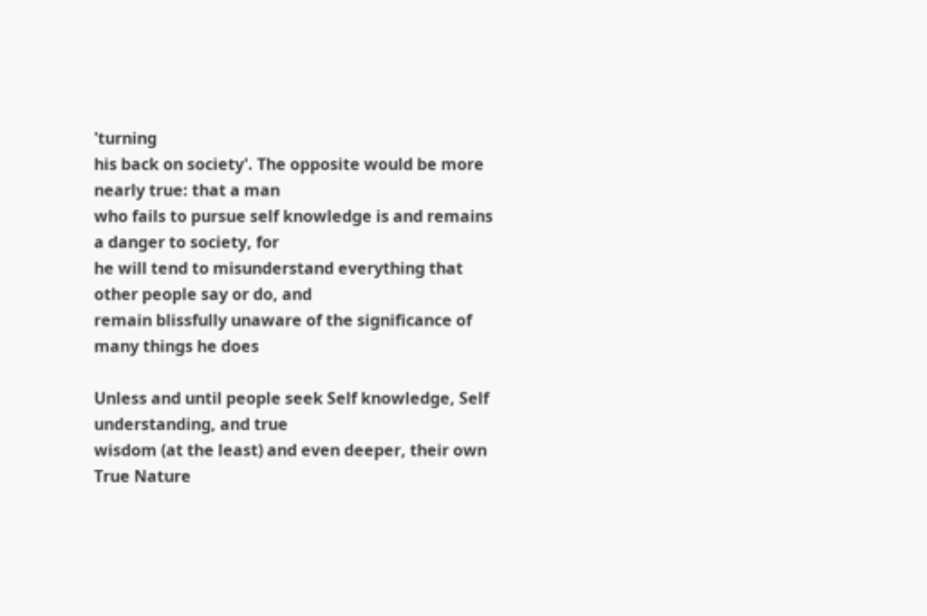'turning
his back on society'. The opposite would be more nearly true: that a man
who fails to pursue self knowledge is and remains a danger to society, for
he will tend to misunderstand everything that other people say or do, and
remain blissfully unaware of the significance of many things he does

Unless and until people seek Self knowledge, Self understanding, and true
wisdom (at the least) and even deeper, their own True Nature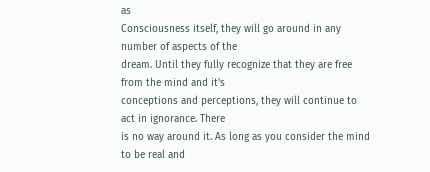as
Consciousness itself, they will go around in any number of aspects of the
dream. Until they fully recognize that they are free from the mind and it's
conceptions and perceptions, they will continue to act in ignorance. There
is no way around it. As long as you consider the mind to be real and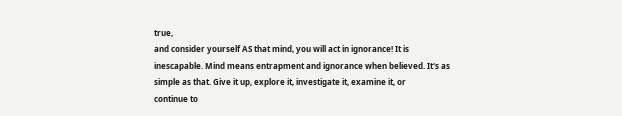true,
and consider yourself AS that mind, you will act in ignorance! It is
inescapable. Mind means entrapment and ignorance when believed. It's as
simple as that. Give it up, explore it, investigate it, examine it, or
continue to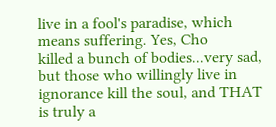live in a fool's paradise, which means suffering. Yes, Cho
killed a bunch of bodies...very sad, but those who willingly live in
ignorance kill the soul, and THAT is truly a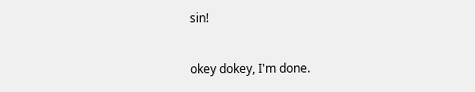sin!

okey dokey, I'm done.